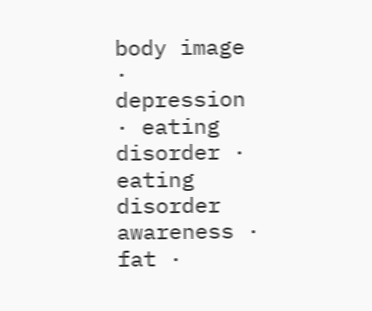body image · depression · eating disorder · eating disorder awareness · fat ·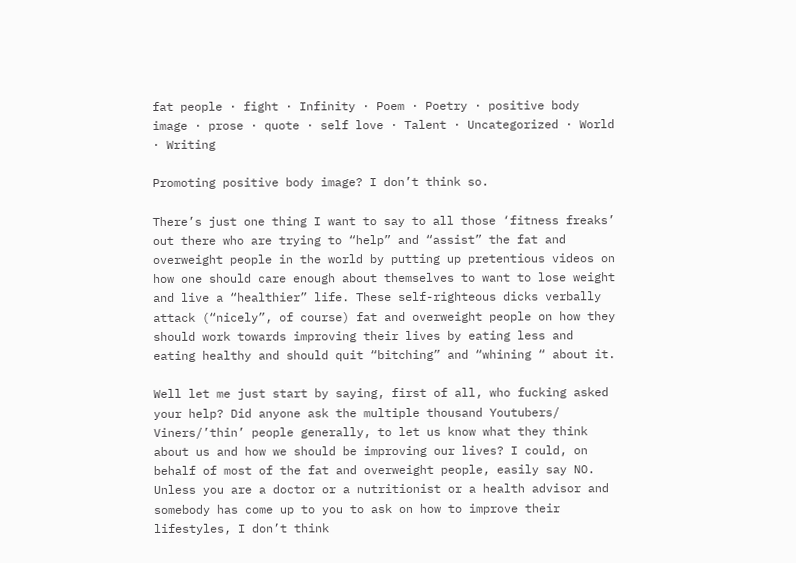fat people · fight · Infinity · Poem · Poetry · positive body image · prose · quote · self love · Talent · Uncategorized · World · Writing

Promoting positive body image? I don’t think so.

There’s just one thing I want to say to all those ‘fitness freaks’ out there who are trying to “help” and “assist” the fat and overweight people in the world by putting up pretentious videos on how one should care enough about themselves to want to lose weight and live a “healthier” life. These self-righteous dicks verbally attack (“nicely”, of course) fat and overweight people on how they should work towards improving their lives by eating less and eating healthy and should quit “bitching” and “whining “ about it.

Well let me just start by saying, first of all, who fucking asked your help? Did anyone ask the multiple thousand Youtubers/ Viners/’thin’ people generally, to let us know what they think about us and how we should be improving our lives? I could, on behalf of most of the fat and overweight people, easily say NO. Unless you are a doctor or a nutritionist or a health advisor and somebody has come up to you to ask on how to improve their lifestyles, I don’t think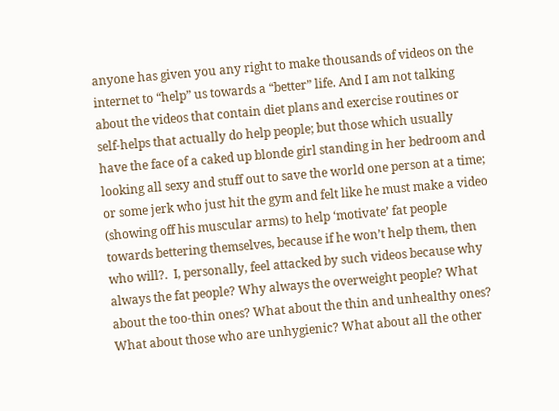anyone has given you any right to make thousands of videos on the internet to “help” us towards a “better” life. And I am not talking about the videos that contain diet plans and exercise routines or self-helps that actually do help people; but those which usually have the face of a caked up blonde girl standing in her bedroom and looking all sexy and stuff out to save the world one person at a time; or some jerk who just hit the gym and felt like he must make a video (showing off his muscular arms) to help ‘motivate’ fat people towards bettering themselves, because if he won’t help them, then who will?.  I, personally, feel attacked by such videos because why always the fat people? Why always the overweight people? What about the too-thin ones? What about the thin and unhealthy ones? What about those who are unhygienic? What about all the other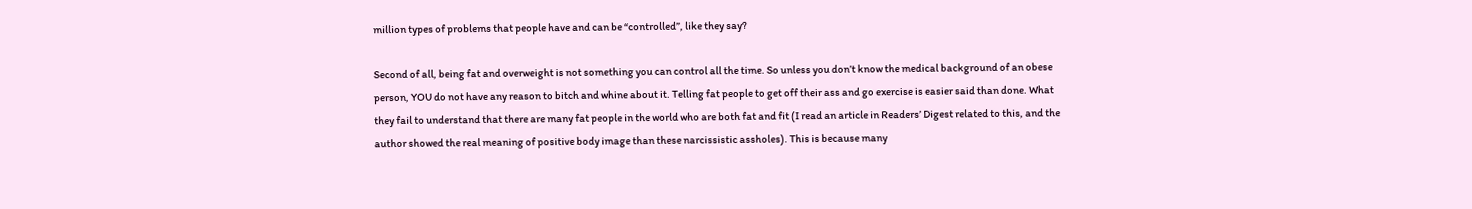million types of problems that people have and can be “controlled”, like they say?

Second of all, being fat and overweight is not something you can control all the time. So unless you don’t know the medical background of an obese person, YOU do not have any reason to bitch and whine about it. Telling fat people to get off their ass and go exercise is easier said than done. What they fail to understand that there are many fat people in the world who are both fat and fit (I read an article in Readers’ Digest related to this, and the author showed the real meaning of positive body image than these narcissistic assholes). This is because many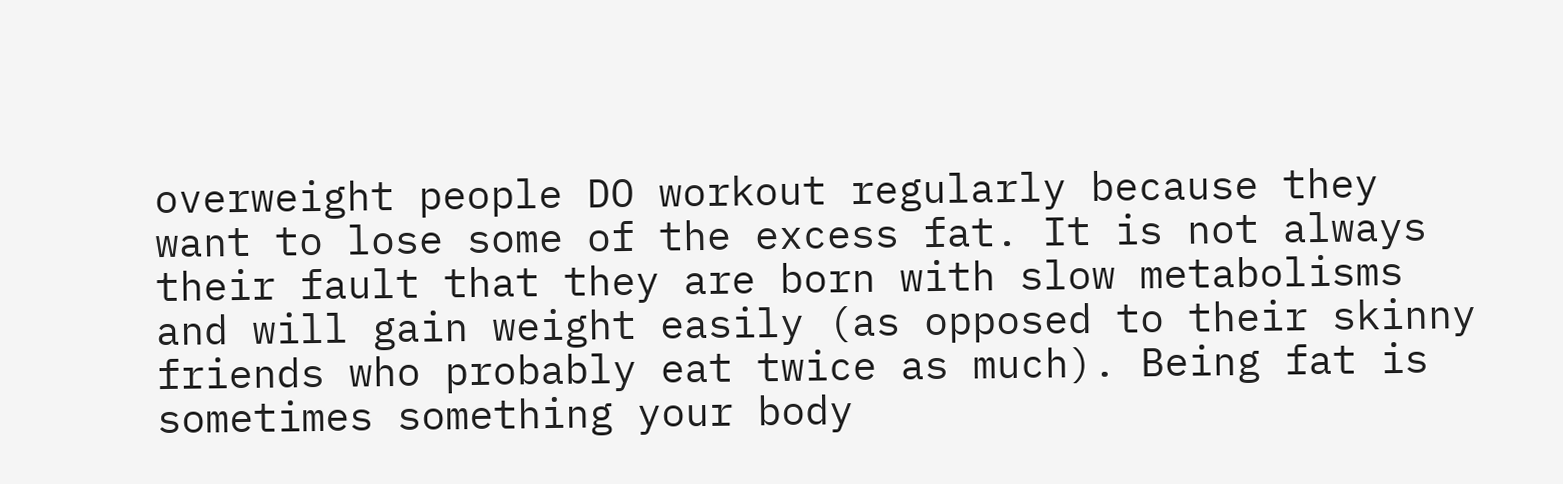overweight people DO workout regularly because they want to lose some of the excess fat. It is not always their fault that they are born with slow metabolisms and will gain weight easily (as opposed to their skinny friends who probably eat twice as much). Being fat is sometimes something your body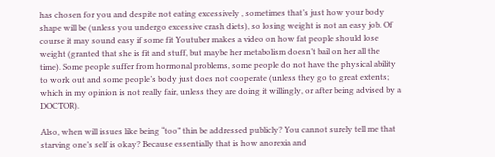has chosen for you and despite not eating excessively , sometimes that’s just how your body shape will be (unless you undergo excessive crash diets), so losing weight is not an easy job. Of course it may sound easy if some fit Youtuber makes a video on how fat people should lose weight (granted that she is fit and stuff, but maybe her metabolism doesn’t bail on her all the time). Some people suffer from hormonal problems, some people do not have the physical ability to work out and some people’s body just does not cooperate (unless they go to great extents; which in my opinion is not really fair, unless they are doing it willingly, or after being advised by a DOCTOR).

Also, when will issues like being “too” thin be addressed publicly? You cannot surely tell me that starving one’s self is okay? Because essentially that is how anorexia and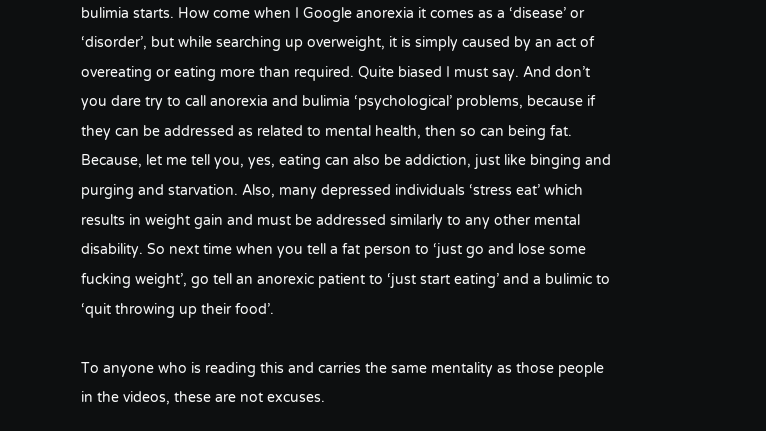bulimia starts. How come when I Google anorexia it comes as a ‘disease’ or ‘disorder’, but while searching up overweight, it is simply caused by an act of overeating or eating more than required. Quite biased I must say. And don’t you dare try to call anorexia and bulimia ‘psychological’ problems, because if they can be addressed as related to mental health, then so can being fat. Because, let me tell you, yes, eating can also be addiction, just like binging and purging and starvation. Also, many depressed individuals ‘stress eat’ which results in weight gain and must be addressed similarly to any other mental disability. So next time when you tell a fat person to ‘just go and lose some fucking weight’, go tell an anorexic patient to ‘just start eating’ and a bulimic to ‘quit throwing up their food’.

To anyone who is reading this and carries the same mentality as those people in the videos, these are not excuses.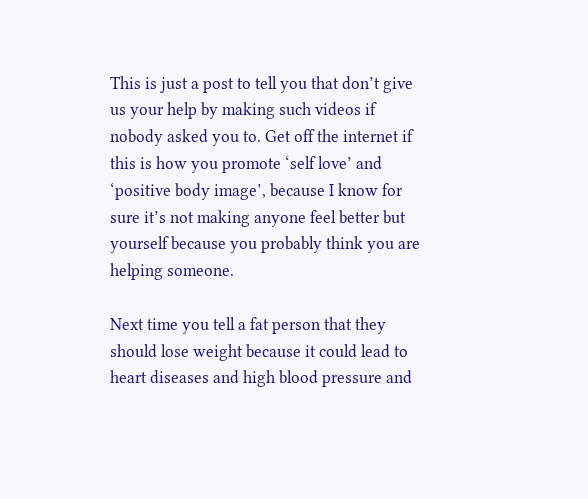This is just a post to tell you that don’t give us your help by making such videos if nobody asked you to. Get off the internet if this is how you promote ‘self love’ and ‘positive body image’, because I know for sure it’s not making anyone feel better but yourself because you probably think you are helping someone.

Next time you tell a fat person that they should lose weight because it could lead to heart diseases and high blood pressure and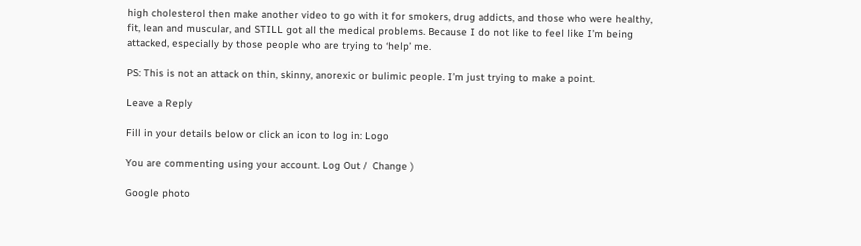high cholesterol then make another video to go with it for smokers, drug addicts, and those who were healthy, fit, lean and muscular, and STILL got all the medical problems. Because I do not like to feel like I’m being attacked, especially by those people who are trying to ‘help’ me.

PS: This is not an attack on thin, skinny, anorexic or bulimic people. I’m just trying to make a point.

Leave a Reply

Fill in your details below or click an icon to log in: Logo

You are commenting using your account. Log Out /  Change )

Google photo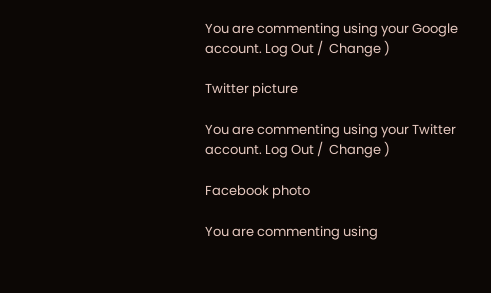You are commenting using your Google account. Log Out /  Change )

Twitter picture

You are commenting using your Twitter account. Log Out /  Change )

Facebook photo

You are commenting using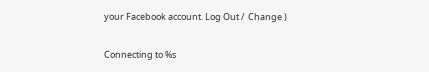your Facebook account. Log Out /  Change )

Connecting to %s